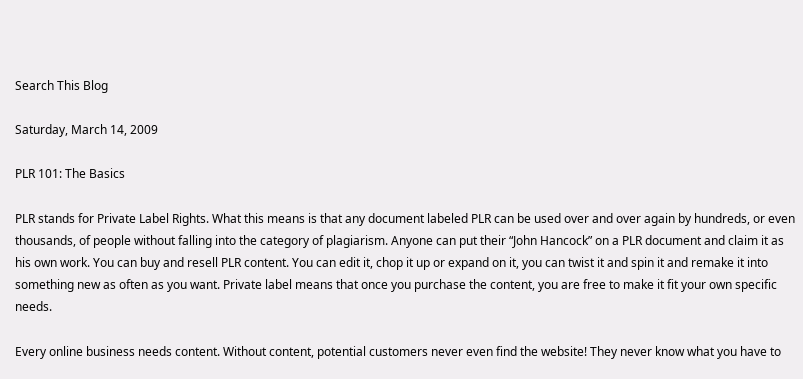Search This Blog

Saturday, March 14, 2009

PLR 101: The Basics

PLR stands for Private Label Rights. What this means is that any document labeled PLR can be used over and over again by hundreds, or even thousands, of people without falling into the category of plagiarism. Anyone can put their “John Hancock” on a PLR document and claim it as his own work. You can buy and resell PLR content. You can edit it, chop it up or expand on it, you can twist it and spin it and remake it into something new as often as you want. Private label means that once you purchase the content, you are free to make it fit your own specific needs.

Every online business needs content. Without content, potential customers never even find the website! They never know what you have to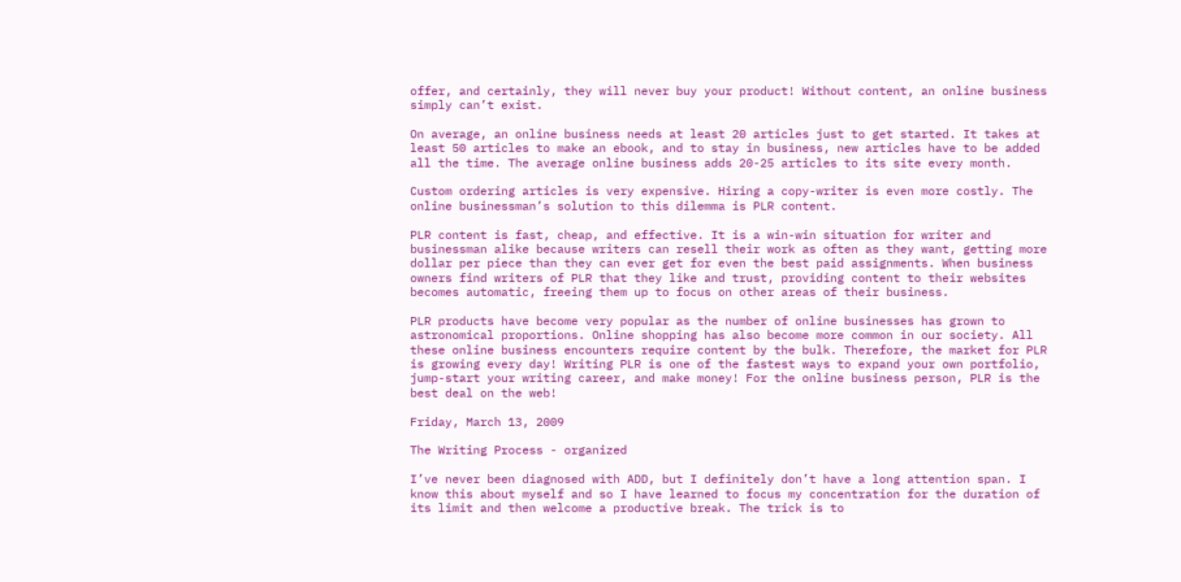offer, and certainly, they will never buy your product! Without content, an online business simply can’t exist.

On average, an online business needs at least 20 articles just to get started. It takes at least 50 articles to make an ebook, and to stay in business, new articles have to be added all the time. The average online business adds 20-25 articles to its site every month.

Custom ordering articles is very expensive. Hiring a copy-writer is even more costly. The online businessman’s solution to this dilemma is PLR content.

PLR content is fast, cheap, and effective. It is a win-win situation for writer and businessman alike because writers can resell their work as often as they want, getting more dollar per piece than they can ever get for even the best paid assignments. When business owners find writers of PLR that they like and trust, providing content to their websites becomes automatic, freeing them up to focus on other areas of their business.

PLR products have become very popular as the number of online businesses has grown to astronomical proportions. Online shopping has also become more common in our society. All these online business encounters require content by the bulk. Therefore, the market for PLR is growing every day! Writing PLR is one of the fastest ways to expand your own portfolio, jump-start your writing career, and make money! For the online business person, PLR is the best deal on the web!

Friday, March 13, 2009

The Writing Process - organized

I’ve never been diagnosed with ADD, but I definitely don’t have a long attention span. I know this about myself and so I have learned to focus my concentration for the duration of its limit and then welcome a productive break. The trick is to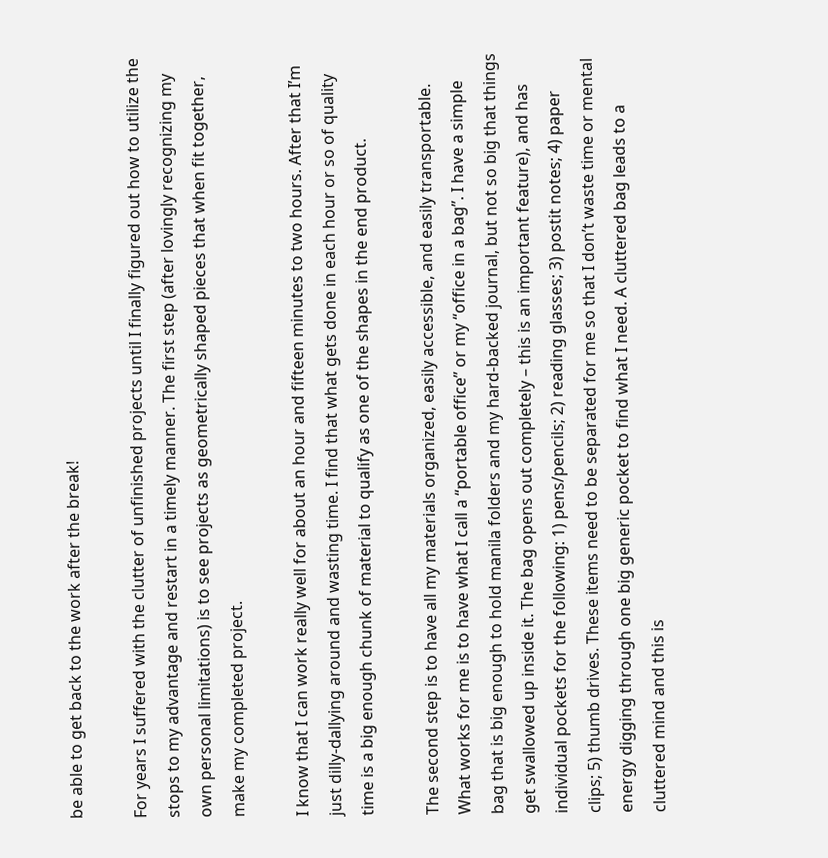be able to get back to the work after the break!

For years I suffered with the clutter of unfinished projects until I finally figured out how to utilize the stops to my advantage and restart in a timely manner. The first step (after lovingly recognizing my own personal limitations) is to see projects as geometrically shaped pieces that when fit together, make my completed project.

I know that I can work really well for about an hour and fifteen minutes to two hours. After that I’m just dilly-dallying around and wasting time. I find that what gets done in each hour or so of quality time is a big enough chunk of material to qualify as one of the shapes in the end product.

The second step is to have all my materials organized, easily accessible, and easily transportable. What works for me is to have what I call a “portable office” or my “office in a bag”. I have a simple bag that is big enough to hold manila folders and my hard-backed journal, but not so big that things get swallowed up inside it. The bag opens out completely – this is an important feature), and has individual pockets for the following: 1) pens/pencils; 2) reading glasses; 3) postit notes; 4) paper clips; 5) thumb drives. These items need to be separated for me so that I don’t waste time or mental energy digging through one big generic pocket to find what I need. A cluttered bag leads to a cluttered mind and this is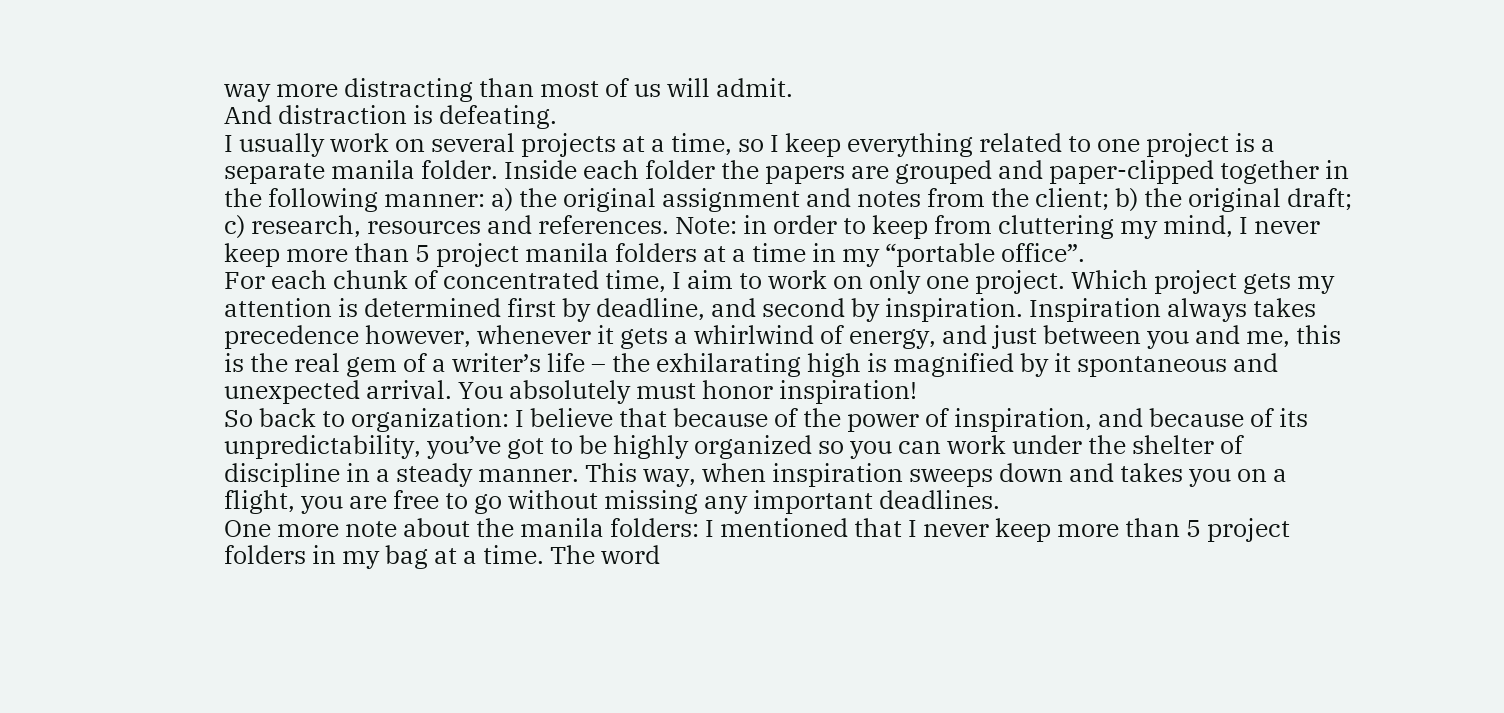way more distracting than most of us will admit.
And distraction is defeating.
I usually work on several projects at a time, so I keep everything related to one project is a separate manila folder. Inside each folder the papers are grouped and paper-clipped together in the following manner: a) the original assignment and notes from the client; b) the original draft; c) research, resources and references. Note: in order to keep from cluttering my mind, I never keep more than 5 project manila folders at a time in my “portable office”.
For each chunk of concentrated time, I aim to work on only one project. Which project gets my attention is determined first by deadline, and second by inspiration. Inspiration always takes precedence however, whenever it gets a whirlwind of energy, and just between you and me, this is the real gem of a writer’s life – the exhilarating high is magnified by it spontaneous and unexpected arrival. You absolutely must honor inspiration!
So back to organization: I believe that because of the power of inspiration, and because of its unpredictability, you’ve got to be highly organized so you can work under the shelter of discipline in a steady manner. This way, when inspiration sweeps down and takes you on a flight, you are free to go without missing any important deadlines.
One more note about the manila folders: I mentioned that I never keep more than 5 project folders in my bag at a time. The word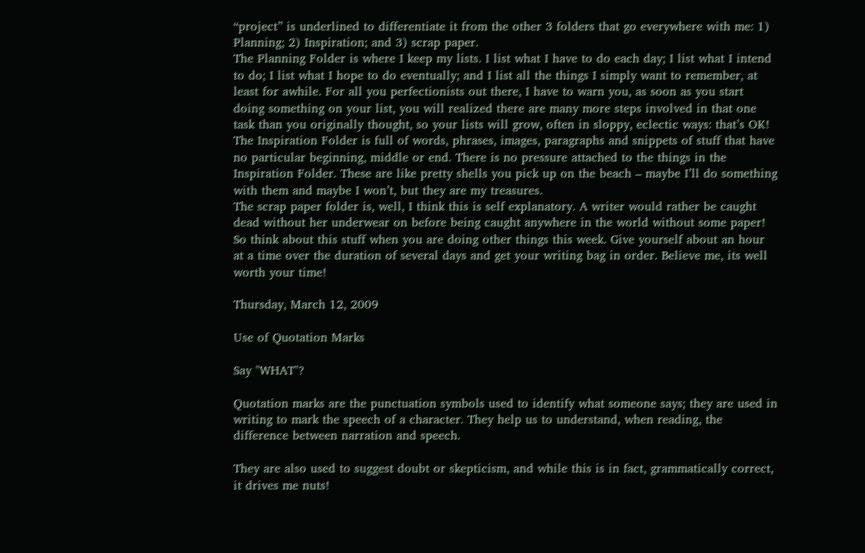“project” is underlined to differentiate it from the other 3 folders that go everywhere with me: 1) Planning; 2) Inspiration; and 3) scrap paper.
The Planning Folder is where I keep my lists. I list what I have to do each day; I list what I intend to do; I list what I hope to do eventually; and I list all the things I simply want to remember, at least for awhile. For all you perfectionists out there, I have to warn you, as soon as you start doing something on your list, you will realized there are many more steps involved in that one task than you originally thought, so your lists will grow, often in sloppy, eclectic ways: that’s OK!
The Inspiration Folder is full of words, phrases, images, paragraphs and snippets of stuff that have no particular beginning, middle or end. There is no pressure attached to the things in the Inspiration Folder. These are like pretty shells you pick up on the beach – maybe I’ll do something with them and maybe I won’t, but they are my treasures.
The scrap paper folder is, well, I think this is self explanatory. A writer would rather be caught dead without her underwear on before being caught anywhere in the world without some paper!
So think about this stuff when you are doing other things this week. Give yourself about an hour at a time over the duration of several days and get your writing bag in order. Believe me, its well worth your time!

Thursday, March 12, 2009

Use of Quotation Marks

Say "WHAT"?

Quotation marks are the punctuation symbols used to identify what someone says; they are used in writing to mark the speech of a character. They help us to understand, when reading, the difference between narration and speech.

They are also used to suggest doubt or skepticism, and while this is in fact, grammatically correct, it drives me nuts!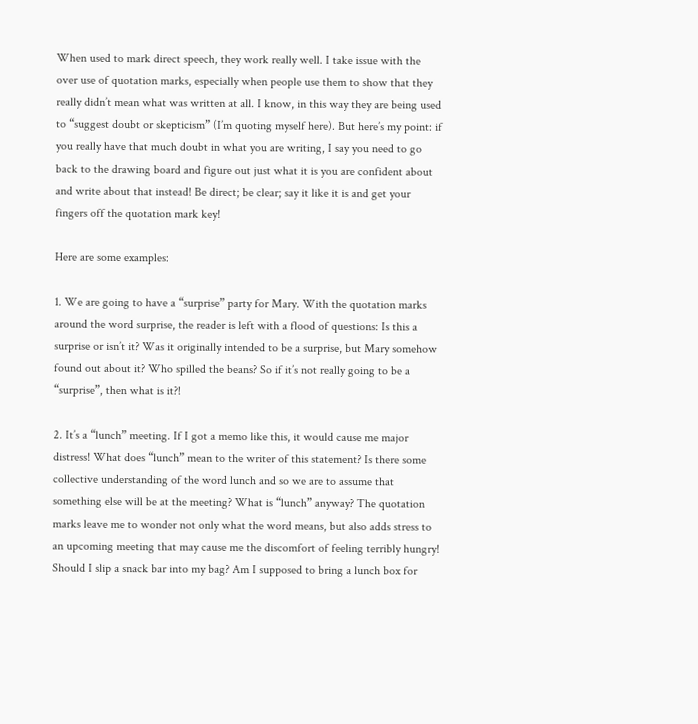When used to mark direct speech, they work really well. I take issue with the over use of quotation marks, especially when people use them to show that they really didn’t mean what was written at all. I know, in this way they are being used to “suggest doubt or skepticism” (I’m quoting myself here). But here’s my point: if you really have that much doubt in what you are writing, I say you need to go back to the drawing board and figure out just what it is you are confident about and write about that instead! Be direct; be clear; say it like it is and get your fingers off the quotation mark key!

Here are some examples:

1. We are going to have a “surprise” party for Mary. With the quotation marks around the word surprise, the reader is left with a flood of questions: Is this a surprise or isn’t it? Was it originally intended to be a surprise, but Mary somehow found out about it? Who spilled the beans? So if it’s not really going to be a “surprise”, then what is it?!

2. It’s a “lunch” meeting. If I got a memo like this, it would cause me major distress! What does “lunch” mean to the writer of this statement? Is there some collective understanding of the word lunch and so we are to assume that something else will be at the meeting? What is “lunch” anyway? The quotation marks leave me to wonder not only what the word means, but also adds stress to an upcoming meeting that may cause me the discomfort of feeling terribly hungry! Should I slip a snack bar into my bag? Am I supposed to bring a lunch box for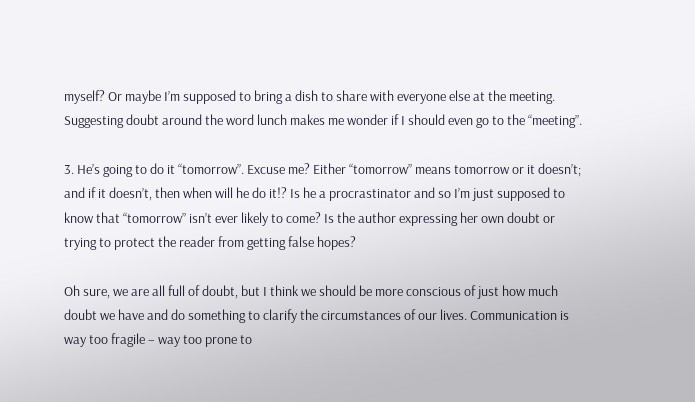myself? Or maybe I’m supposed to bring a dish to share with everyone else at the meeting. Suggesting doubt around the word lunch makes me wonder if I should even go to the “meeting”.

3. He’s going to do it “tomorrow”. Excuse me? Either “tomorrow” means tomorrow or it doesn’t; and if it doesn’t, then when will he do it!? Is he a procrastinator and so I’m just supposed to know that “tomorrow” isn’t ever likely to come? Is the author expressing her own doubt or trying to protect the reader from getting false hopes?

Oh sure, we are all full of doubt, but I think we should be more conscious of just how much doubt we have and do something to clarify the circumstances of our lives. Communication is way too fragile – way too prone to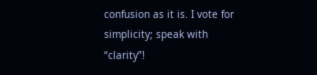confusion as it is. I vote for simplicity; speak with “clarity”!